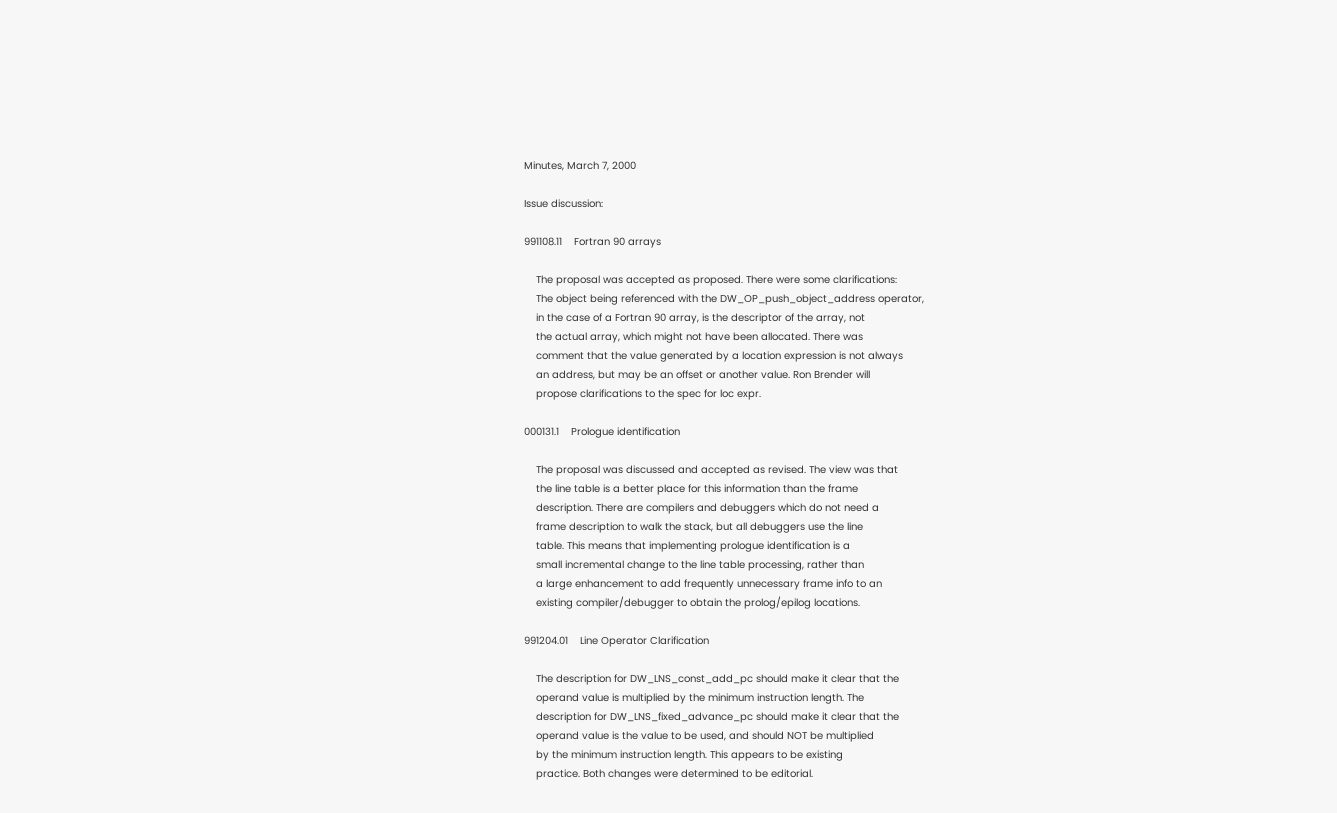Minutes, March 7, 2000

Issue discussion:

991108.11    Fortran 90 arrays

    The proposal was accepted as proposed. There were some clarifications:
    The object being referenced with the DW_OP_push_object_address operator,
    in the case of a Fortran 90 array, is the descriptor of the array, not
    the actual array, which might not have been allocated. There was
    comment that the value generated by a location expression is not always
    an address, but may be an offset or another value. Ron Brender will
    propose clarifications to the spec for loc expr.

000131.1    Prologue identification

    The proposal was discussed and accepted as revised. The view was that
    the line table is a better place for this information than the frame
    description. There are compilers and debuggers which do not need a
    frame description to walk the stack, but all debuggers use the line
    table. This means that implementing prologue identification is a
    small incremental change to the line table processing, rather than
    a large enhancement to add frequently unnecessary frame info to an
    existing compiler/debugger to obtain the prolog/epilog locations.

991204.01    Line Operator Clarification

    The description for DW_LNS_const_add_pc should make it clear that the
    operand value is multiplied by the minimum instruction length. The
    description for DW_LNS_fixed_advance_pc should make it clear that the
    operand value is the value to be used, and should NOT be multiplied
    by the minimum instruction length. This appears to be existing
    practice. Both changes were determined to be editorial.